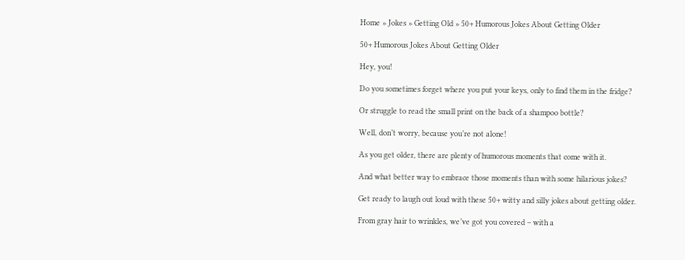Home » Jokes » Getting Old » 50+ Humorous Jokes About Getting Older

50+ Humorous Jokes About Getting Older

Hey, you!

Do you sometimes forget where you put your keys, only to find them in the fridge?

Or struggle to read the small print on the back of a shampoo bottle?

Well, don’t worry, because you’re not alone!

As you get older, there are plenty of humorous moments that come with it.

And what better way to embrace those moments than with some hilarious jokes?

Get ready to laugh out loud with these 50+ witty and silly jokes about getting older.

From gray hair to wrinkles, we’ve got you covered – with a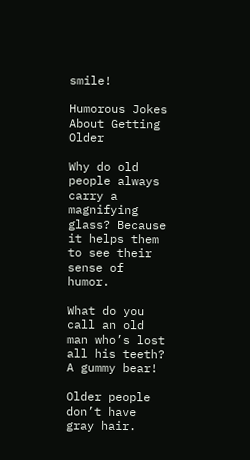smile!

Humorous Jokes About Getting Older

Why do old people always carry a magnifying glass? Because it helps them to see their sense of humor.

What do you call an old man who’s lost all his teeth? A gummy bear!

Older people don’t have gray hair.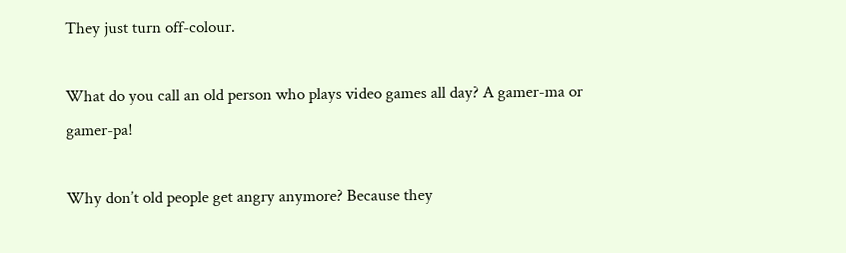They just turn off-colour.

What do you call an old person who plays video games all day? A gamer-ma or gamer-pa!

Why don’t old people get angry anymore? Because they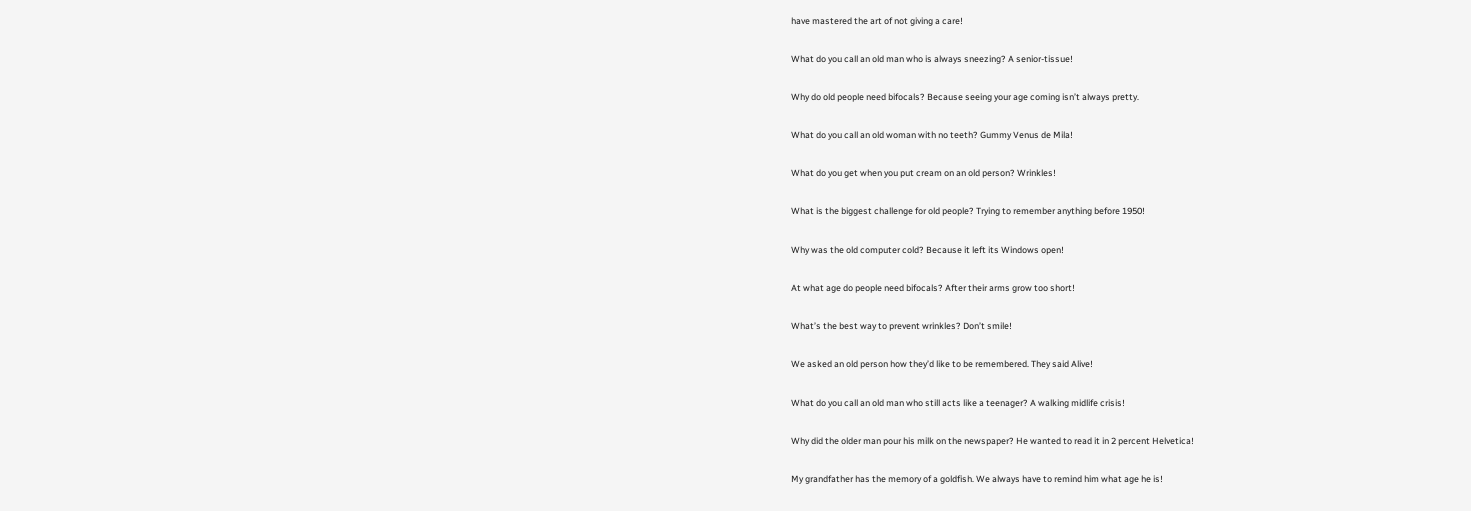have mastered the art of not giving a care!

What do you call an old man who is always sneezing? A senior-tissue!

Why do old people need bifocals? Because seeing your age coming isn’t always pretty.

What do you call an old woman with no teeth? Gummy Venus de Mila!

What do you get when you put cream on an old person? Wrinkles!

What is the biggest challenge for old people? Trying to remember anything before 1950!

Why was the old computer cold? Because it left its Windows open!

At what age do people need bifocals? After their arms grow too short!

What’s the best way to prevent wrinkles? Don’t smile!

We asked an old person how they’d like to be remembered. They said Alive!

What do you call an old man who still acts like a teenager? A walking midlife crisis!

Why did the older man pour his milk on the newspaper? He wanted to read it in 2 percent Helvetica!

My grandfather has the memory of a goldfish. We always have to remind him what age he is!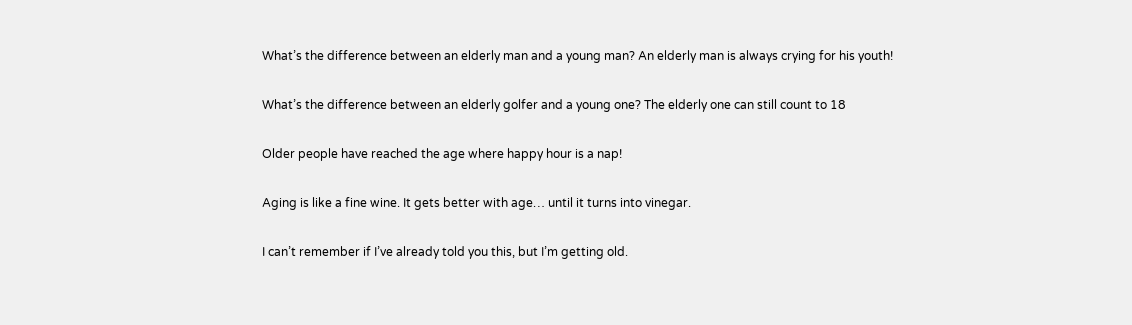What’s the difference between an elderly man and a young man? An elderly man is always crying for his youth!

What’s the difference between an elderly golfer and a young one? The elderly one can still count to 18

Older people have reached the age where happy hour is a nap!

Aging is like a fine wine. It gets better with age… until it turns into vinegar.

I can’t remember if I’ve already told you this, but I’m getting old.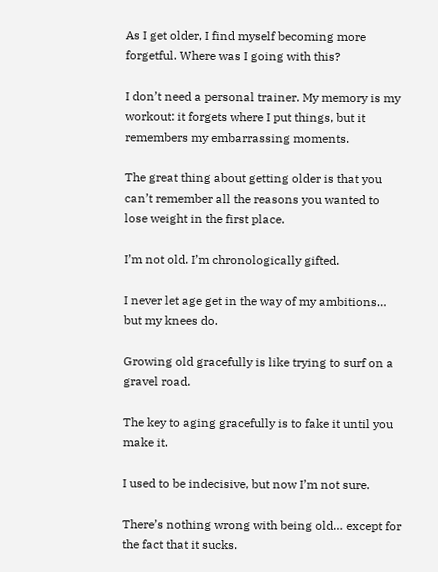As I get older, I find myself becoming more forgetful. Where was I going with this?

I don’t need a personal trainer. My memory is my workout: it forgets where I put things, but it remembers my embarrassing moments.

The great thing about getting older is that you can’t remember all the reasons you wanted to lose weight in the first place.

I’m not old. I’m chronologically gifted.

I never let age get in the way of my ambitions… but my knees do.

Growing old gracefully is like trying to surf on a gravel road.

The key to aging gracefully is to fake it until you make it.

I used to be indecisive, but now I’m not sure.

There’s nothing wrong with being old… except for the fact that it sucks.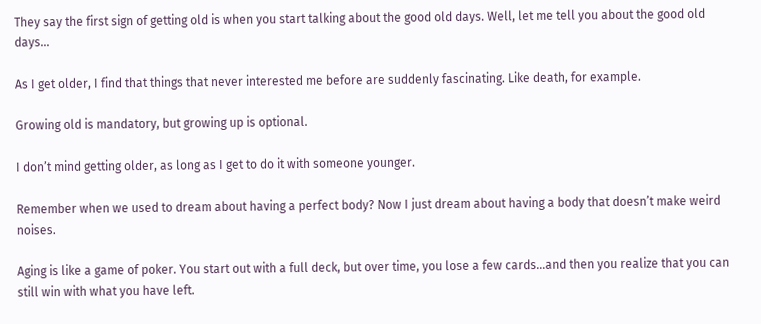They say the first sign of getting old is when you start talking about the good old days. Well, let me tell you about the good old days…

As I get older, I find that things that never interested me before are suddenly fascinating. Like death, for example.

Growing old is mandatory, but growing up is optional.

I don’t mind getting older, as long as I get to do it with someone younger.

Remember when we used to dream about having a perfect body? Now I just dream about having a body that doesn’t make weird noises.

Aging is like a game of poker. You start out with a full deck, but over time, you lose a few cards…and then you realize that you can still win with what you have left.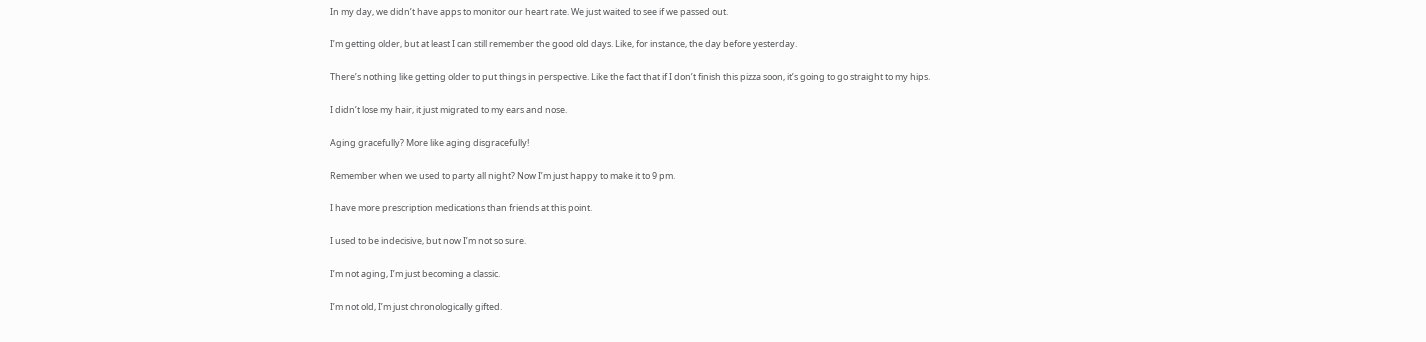In my day, we didn’t have apps to monitor our heart rate. We just waited to see if we passed out.

I’m getting older, but at least I can still remember the good old days. Like, for instance, the day before yesterday.

There’s nothing like getting older to put things in perspective. Like the fact that if I don’t finish this pizza soon, it’s going to go straight to my hips.

I didn’t lose my hair, it just migrated to my ears and nose.

Aging gracefully? More like aging disgracefully!

Remember when we used to party all night? Now I’m just happy to make it to 9 pm.

I have more prescription medications than friends at this point.

I used to be indecisive, but now I’m not so sure.

I’m not aging, I’m just becoming a classic.

I’m not old, I’m just chronologically gifted.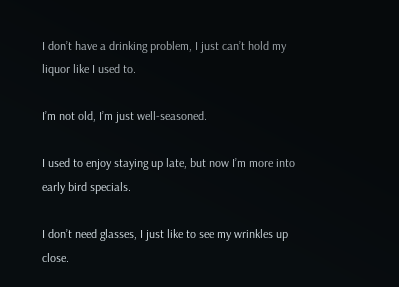I don’t have a drinking problem, I just can’t hold my liquor like I used to.

I’m not old, I’m just well-seasoned.

I used to enjoy staying up late, but now I’m more into early bird specials.

I don’t need glasses, I just like to see my wrinkles up close.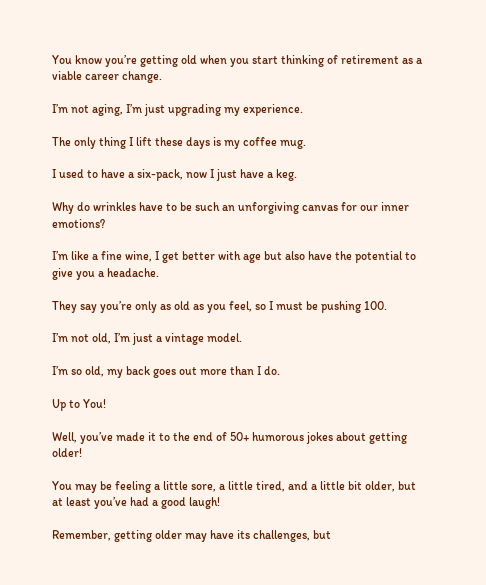You know you’re getting old when you start thinking of retirement as a viable career change.

I’m not aging, I’m just upgrading my experience.

The only thing I lift these days is my coffee mug.

I used to have a six-pack, now I just have a keg.

Why do wrinkles have to be such an unforgiving canvas for our inner emotions?

I’m like a fine wine, I get better with age but also have the potential to give you a headache.

They say you’re only as old as you feel, so I must be pushing 100.

I’m not old, I’m just a vintage model.

I’m so old, my back goes out more than I do.

Up to You!

Well, you’ve made it to the end of 50+ humorous jokes about getting older!

You may be feeling a little sore, a little tired, and a little bit older, but at least you’ve had a good laugh!

Remember, getting older may have its challenges, but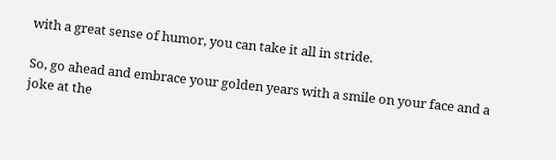with a great sense of humor, you can take it all in stride.

So, go ahead and embrace your golden years with a smile on your face and a joke at the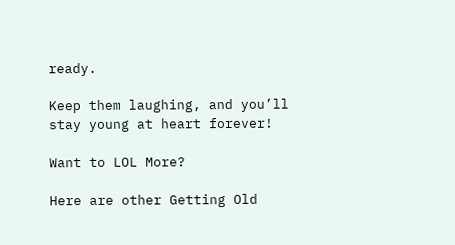ready.

Keep them laughing, and you’ll stay young at heart forever!

Want to LOL More?

Here are other Getting Old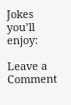Jokes you’ll enjoy:

Leave a Comment